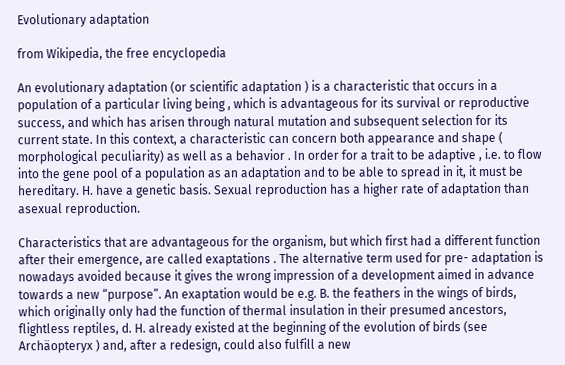Evolutionary adaptation

from Wikipedia, the free encyclopedia

An evolutionary adaptation (or scientific adaptation ) is a characteristic that occurs in a population of a particular living being , which is advantageous for its survival or reproductive success, and which has arisen through natural mutation and subsequent selection for its current state. In this context, a characteristic can concern both appearance and shape ( morphological peculiarity) as well as a behavior . In order for a trait to be adaptive , i.e. to flow into the gene pool of a population as an adaptation and to be able to spread in it, it must be hereditary. H. have a genetic basis. Sexual reproduction has a higher rate of adaptation than asexual reproduction.

Characteristics that are advantageous for the organism, but which first had a different function after their emergence, are called exaptations . The alternative term used for pre- adaptation is nowadays avoided because it gives the wrong impression of a development aimed in advance towards a new “purpose”. An exaptation would be e.g. B. the feathers in the wings of birds, which originally only had the function of thermal insulation in their presumed ancestors, flightless reptiles, d. H. already existed at the beginning of the evolution of birds (see Archäopteryx ) and, after a redesign, could also fulfill a new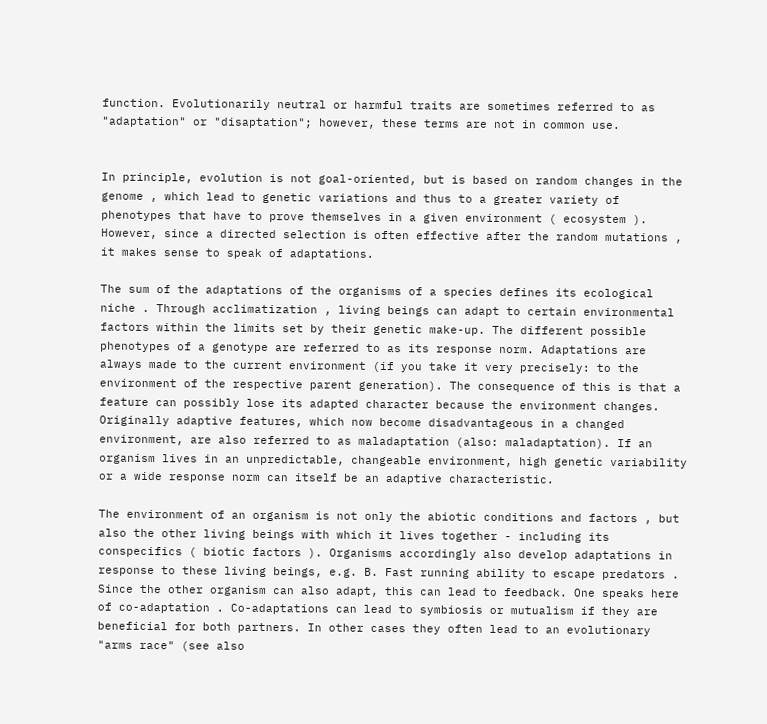function. Evolutionarily neutral or harmful traits are sometimes referred to as "adaptation" or "disaptation"; however, these terms are not in common use.


In principle, evolution is not goal-oriented, but is based on random changes in the genome , which lead to genetic variations and thus to a greater variety of phenotypes that have to prove themselves in a given environment ( ecosystem ). However, since a directed selection is often effective after the random mutations , it makes sense to speak of adaptations.

The sum of the adaptations of the organisms of a species defines its ecological niche . Through acclimatization , living beings can adapt to certain environmental factors within the limits set by their genetic make-up. The different possible phenotypes of a genotype are referred to as its response norm. Adaptations are always made to the current environment (if you take it very precisely: to the environment of the respective parent generation). The consequence of this is that a feature can possibly lose its adapted character because the environment changes. Originally adaptive features, which now become disadvantageous in a changed environment, are also referred to as maladaptation (also: maladaptation). If an organism lives in an unpredictable, changeable environment, high genetic variability or a wide response norm can itself be an adaptive characteristic.

The environment of an organism is not only the abiotic conditions and factors , but also the other living beings with which it lives together - including its conspecifics ( biotic factors ). Organisms accordingly also develop adaptations in response to these living beings, e.g. B. Fast running ability to escape predators . Since the other organism can also adapt, this can lead to feedback. One speaks here of co-adaptation . Co-adaptations can lead to symbiosis or mutualism if they are beneficial for both partners. In other cases they often lead to an evolutionary "arms race" (see also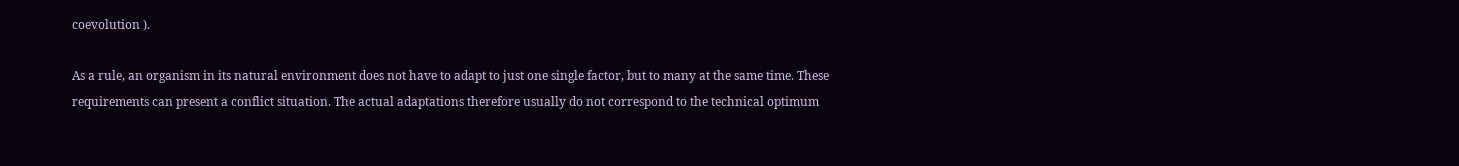coevolution ).

As a rule, an organism in its natural environment does not have to adapt to just one single factor, but to many at the same time. These requirements can present a conflict situation. The actual adaptations therefore usually do not correspond to the technical optimum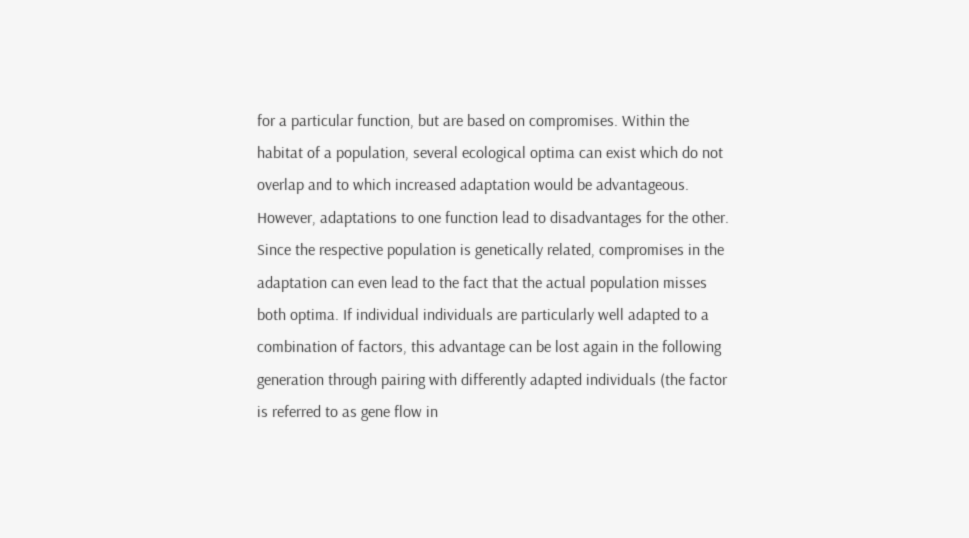for a particular function, but are based on compromises. Within the habitat of a population, several ecological optima can exist which do not overlap and to which increased adaptation would be advantageous. However, adaptations to one function lead to disadvantages for the other. Since the respective population is genetically related, compromises in the adaptation can even lead to the fact that the actual population misses both optima. If individual individuals are particularly well adapted to a combination of factors, this advantage can be lost again in the following generation through pairing with differently adapted individuals (the factor is referred to as gene flow in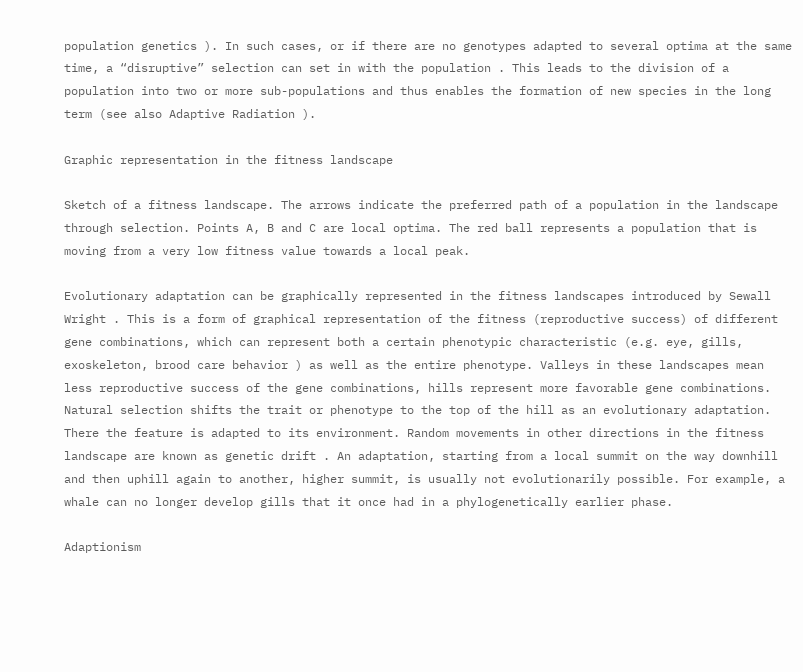population genetics ). In such cases, or if there are no genotypes adapted to several optima at the same time, a “disruptive” selection can set in with the population . This leads to the division of a population into two or more sub-populations and thus enables the formation of new species in the long term (see also Adaptive Radiation ).

Graphic representation in the fitness landscape

Sketch of a fitness landscape. The arrows indicate the preferred path of a population in the landscape through selection. Points A, B and C are local optima. The red ball represents a population that is moving from a very low fitness value towards a local peak.

Evolutionary adaptation can be graphically represented in the fitness landscapes introduced by Sewall Wright . This is a form of graphical representation of the fitness (reproductive success) of different gene combinations, which can represent both a certain phenotypic characteristic (e.g. eye, gills, exoskeleton, brood care behavior ) as well as the entire phenotype. Valleys in these landscapes mean less reproductive success of the gene combinations, hills represent more favorable gene combinations. Natural selection shifts the trait or phenotype to the top of the hill as an evolutionary adaptation. There the feature is adapted to its environment. Random movements in other directions in the fitness landscape are known as genetic drift . An adaptation, starting from a local summit on the way downhill and then uphill again to another, higher summit, is usually not evolutionarily possible. For example, a whale can no longer develop gills that it once had in a phylogenetically earlier phase.

Adaptionism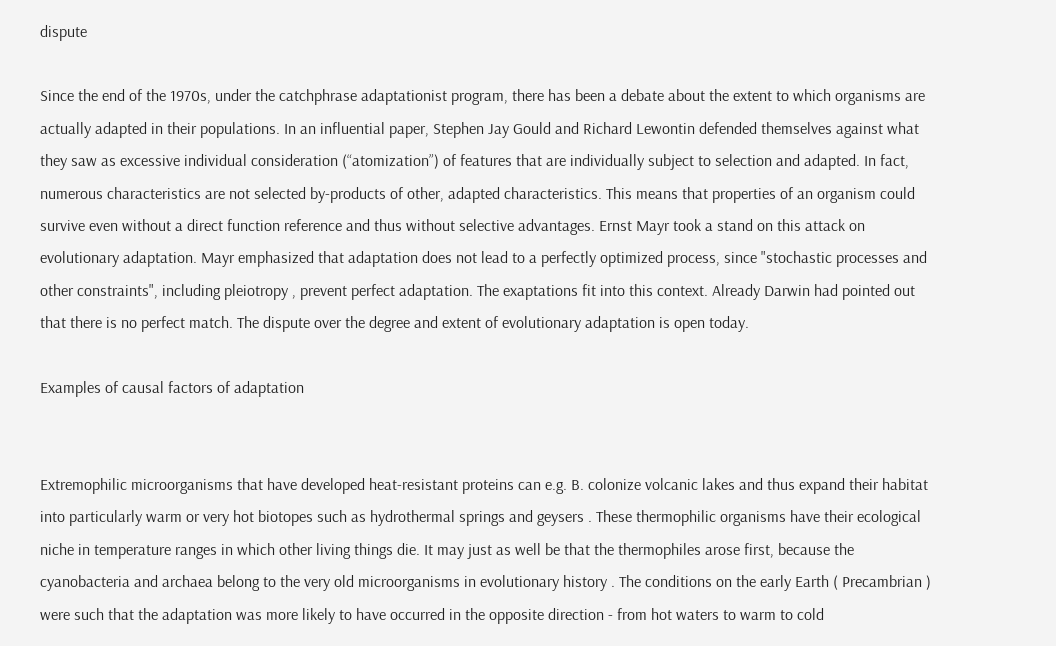dispute

Since the end of the 1970s, under the catchphrase adaptationist program, there has been a debate about the extent to which organisms are actually adapted in their populations. In an influential paper, Stephen Jay Gould and Richard Lewontin defended themselves against what they saw as excessive individual consideration (“atomization”) of features that are individually subject to selection and adapted. In fact, numerous characteristics are not selected by-products of other, adapted characteristics. This means that properties of an organism could survive even without a direct function reference and thus without selective advantages. Ernst Mayr took a stand on this attack on evolutionary adaptation. Mayr emphasized that adaptation does not lead to a perfectly optimized process, since "stochastic processes and other constraints", including pleiotropy , prevent perfect adaptation. The exaptations fit into this context. Already Darwin had pointed out that there is no perfect match. The dispute over the degree and extent of evolutionary adaptation is open today.

Examples of causal factors of adaptation


Extremophilic microorganisms that have developed heat-resistant proteins can e.g. B. colonize volcanic lakes and thus expand their habitat into particularly warm or very hot biotopes such as hydrothermal springs and geysers . These thermophilic organisms have their ecological niche in temperature ranges in which other living things die. It may just as well be that the thermophiles arose first, because the cyanobacteria and archaea belong to the very old microorganisms in evolutionary history . The conditions on the early Earth ( Precambrian ) were such that the adaptation was more likely to have occurred in the opposite direction - from hot waters to warm to cold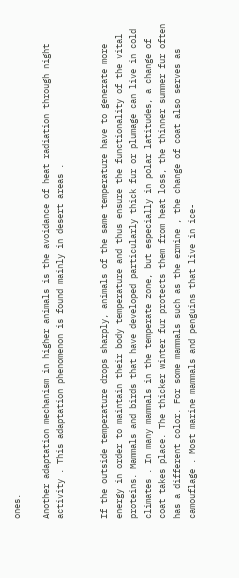ones.

Another adaptation mechanism in higher animals is the avoidance of heat radiation through night activity . This adaptation phenomenon is found mainly in desert areas .


If the outside temperature drops sharply, animals of the same temperature have to generate more energy in order to maintain their body temperature and thus ensure the functionality of the vital proteins. Mammals and birds that have developed particularly thick fur or plumage can live in cold climates . In many mammals in the temperate zone, but especially in polar latitudes, a change of coat takes place. The thicker winter fur protects them from heat loss, the thinner summer fur often has a different color. For some mammals such as the ermine , the change of coat also serves as camouflage . Most marine mammals and penguins that live in ice-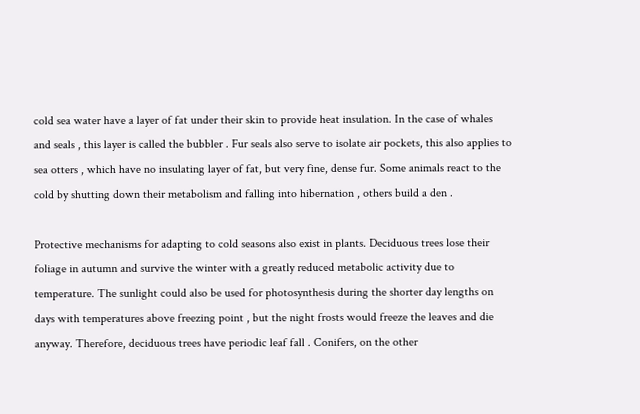cold sea water have a layer of fat under their skin to provide heat insulation. In the case of whales and seals , this layer is called the bubbler . Fur seals also serve to isolate air pockets, this also applies to sea otters , which have no insulating layer of fat, but very fine, dense fur. Some animals react to the cold by shutting down their metabolism and falling into hibernation , others build a den .

Protective mechanisms for adapting to cold seasons also exist in plants. Deciduous trees lose their foliage in autumn and survive the winter with a greatly reduced metabolic activity due to temperature. The sunlight could also be used for photosynthesis during the shorter day lengths on days with temperatures above freezing point , but the night frosts would freeze the leaves and die anyway. Therefore, deciduous trees have periodic leaf fall . Conifers, on the other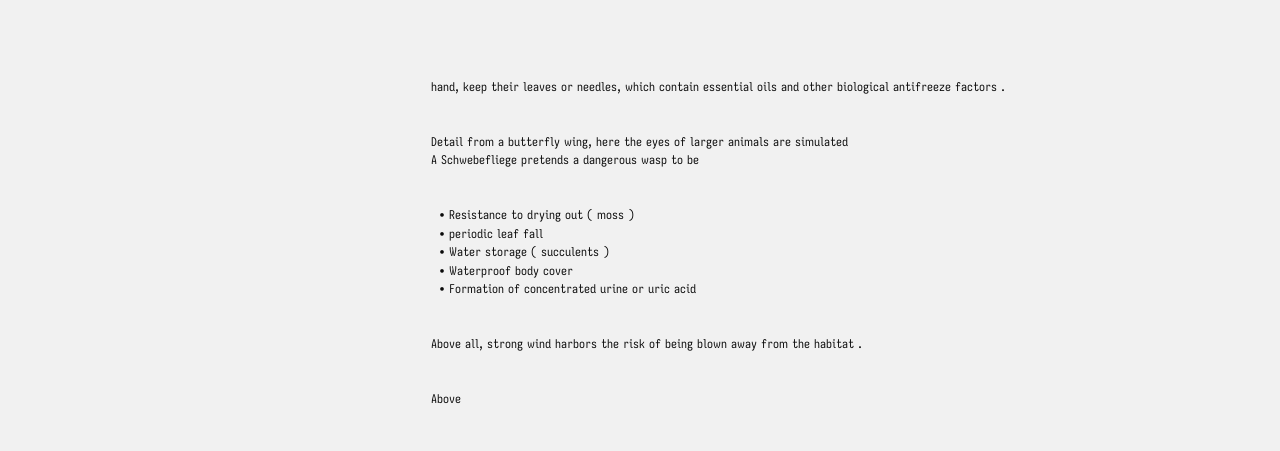hand, keep their leaves or needles, which contain essential oils and other biological antifreeze factors .


Detail from a butterfly wing, here the eyes of larger animals are simulated
A Schwebefliege pretends a dangerous wasp to be


  • Resistance to drying out ( moss )
  • periodic leaf fall
  • Water storage ( succulents )
  • Waterproof body cover
  • Formation of concentrated urine or uric acid


Above all, strong wind harbors the risk of being blown away from the habitat .


Above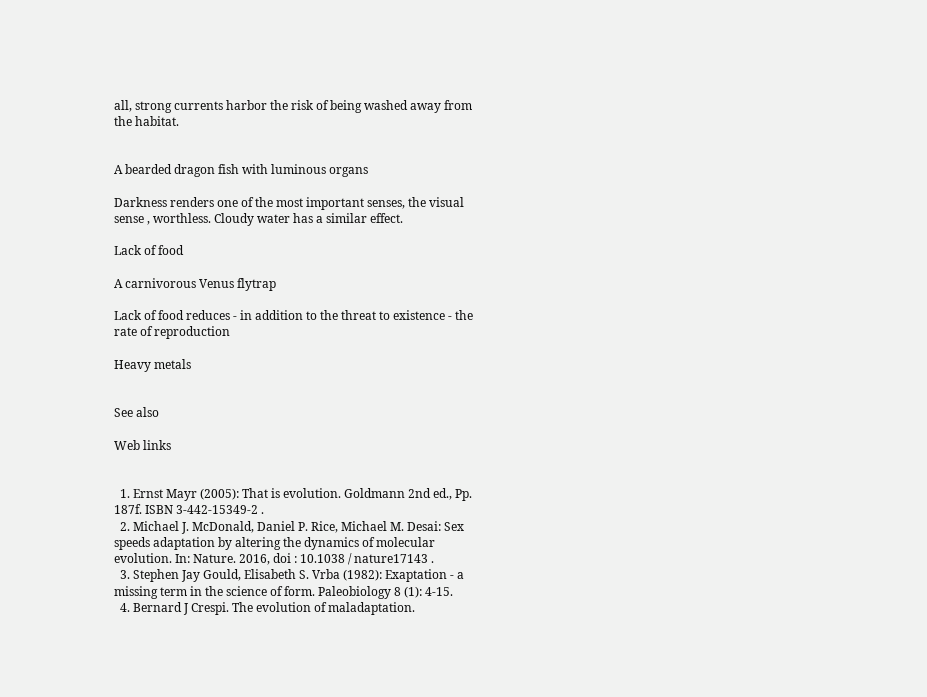all, strong currents harbor the risk of being washed away from the habitat.


A bearded dragon fish with luminous organs

Darkness renders one of the most important senses, the visual sense , worthless. Cloudy water has a similar effect.

Lack of food

A carnivorous Venus flytrap

Lack of food reduces - in addition to the threat to existence - the rate of reproduction

Heavy metals


See also

Web links


  1. Ernst Mayr (2005): That is evolution. Goldmann 2nd ed., Pp. 187f. ISBN 3-442-15349-2 .
  2. Michael J. McDonald, Daniel P. Rice, Michael M. Desai: Sex speeds adaptation by altering the dynamics of molecular evolution. In: Nature. 2016, doi : 10.1038 / nature17143 .
  3. Stephen Jay Gould, Elisabeth S. Vrba (1982): Exaptation - a missing term in the science of form. Paleobiology 8 (1): 4-15.
  4. Bernard J Crespi. The evolution of maladaptation.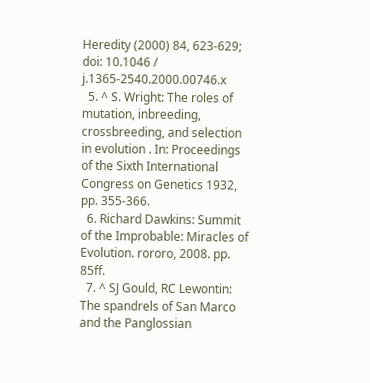Heredity (2000) 84, 623-629; doi: 10.1046 / j.1365-2540.2000.00746.x
  5. ^ S. Wright: The roles of mutation, inbreeding, crossbreeding, and selection in evolution . In: Proceedings of the Sixth International Congress on Genetics 1932, pp. 355-366.
  6. Richard Dawkins: Summit of the Improbable: Miracles of Evolution. rororo, 2008. pp. 85ff.
  7. ^ SJ Gould, RC Lewontin: The spandrels of San Marco and the Panglossian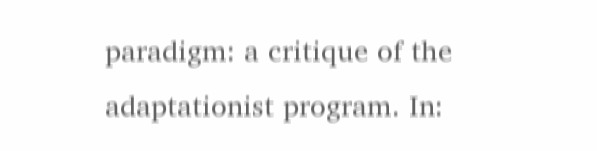paradigm: a critique of the adaptationist program. In: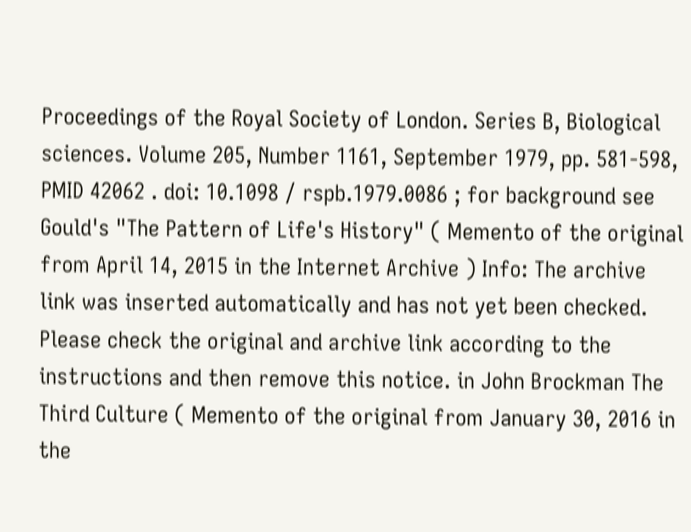Proceedings of the Royal Society of London. Series B, Biological sciences. Volume 205, Number 1161, September 1979, pp. 581-598, PMID 42062 . doi: 10.1098 / rspb.1979.0086 ; for background see Gould's "The Pattern of Life's History" ( Memento of the original from April 14, 2015 in the Internet Archive ) Info: The archive link was inserted automatically and has not yet been checked. Please check the original and archive link according to the instructions and then remove this notice. in John Brockman The Third Culture ( Memento of the original from January 30, 2016 in the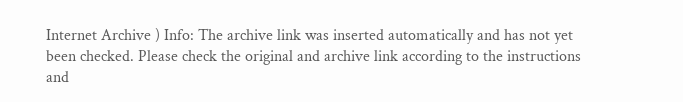Internet Archive ) Info: The archive link was inserted automatically and has not yet been checked. Please check the original and archive link according to the instructions and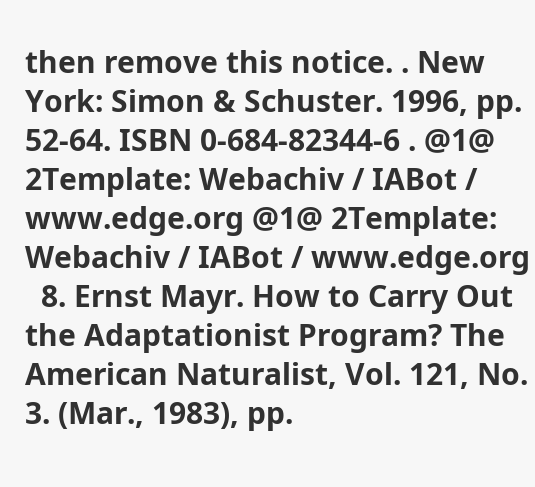then remove this notice. . New York: Simon & Schuster. 1996, pp. 52-64. ISBN 0-684-82344-6 . @1@ 2Template: Webachiv / IABot / www.edge.org @1@ 2Template: Webachiv / IABot / www.edge.org
  8. Ernst Mayr. How to Carry Out the Adaptationist Program? The American Naturalist, Vol. 121, No. 3. (Mar., 1983), pp.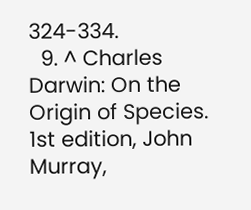324-334.
  9. ^ Charles Darwin: On the Origin of Species. 1st edition, John Murray,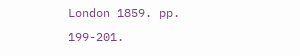London 1859. pp. 199-201.